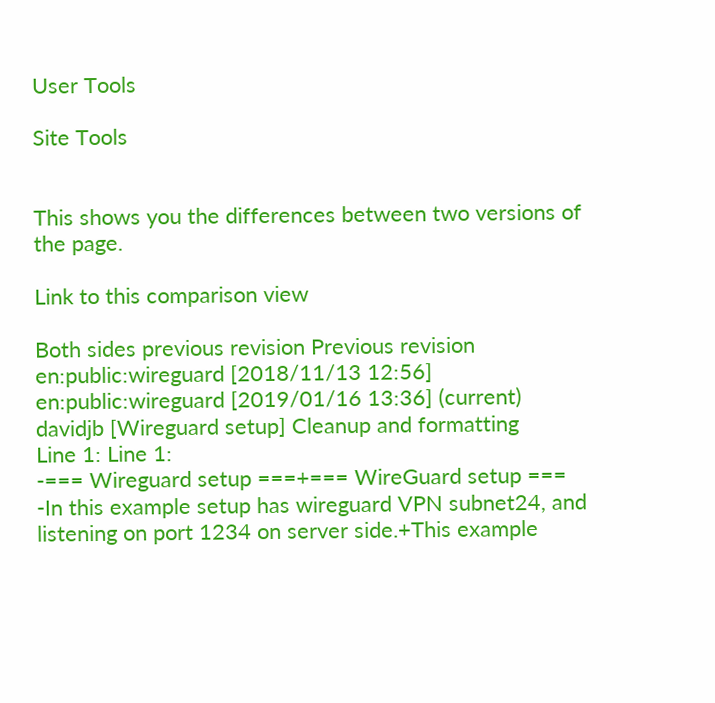User Tools

Site Tools


This shows you the differences between two versions of the page.

Link to this comparison view

Both sides previous revision Previous revision
en:public:wireguard [2018/11/13 12:56]
en:public:wireguard [2019/01/16 13:36] (current)
davidjb [Wireguard setup] Cleanup and formatting
Line 1: Line 1:
-=== Wireguard setup ===+=== WireGuard setup ===
-In this example setup has wireguard VPN subnet24, and listening on port 1234 on server side.+This example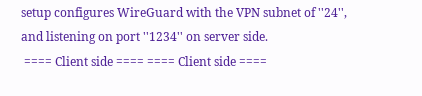setup configures WireGuard with the VPN subnet of ''24'', and listening on port ''1234'' on server side.
 ==== Client side ==== ==== Client side ====